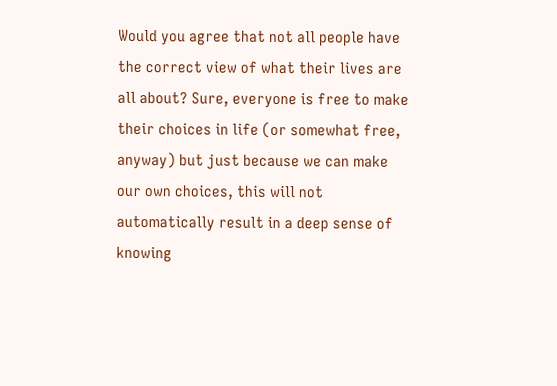Would you agree that not all people have the correct view of what their lives are all about? Sure‚ everyone is free to make their choices in life (or somewhat free‚ anyway) but just because we can make our own choices‚ this will not automatically result in a deep sense of knowing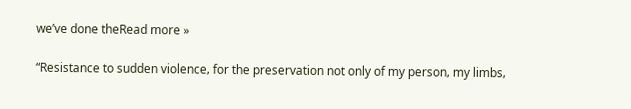we’ve done theRead more »

“Resistance to sudden violence‚ for the preservation not only of my person‚ my limbs‚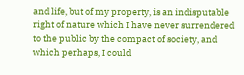and life‚ but of my property‚ is an indisputable right of nature which I have never surrendered to the public by the compact of society‚ and which perhaps‚ I could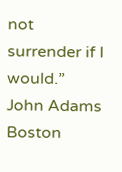not surrender if I would.” John Adams Boston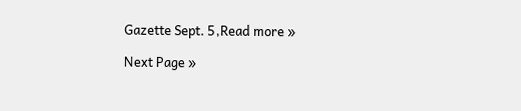Gazette Sept. 5‚Read more »

Next Page »